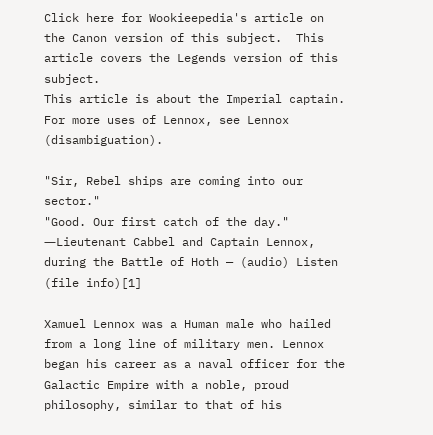Click here for Wookieepedia's article on the Canon version of this subject.  This article covers the Legends version of this subject.
This article is about the Imperial captain. For more uses of Lennox, see Lennox (disambiguation).

"Sir, Rebel ships are coming into our sector."
"Good. Our first catch of the day."
―Lieutenant Cabbel and Captain Lennox, during the Battle of Hoth — (audio) Listen (file info)[1]

Xamuel Lennox was a Human male who hailed from a long line of military men. Lennox began his career as a naval officer for the Galactic Empire with a noble, proud philosophy, similar to that of his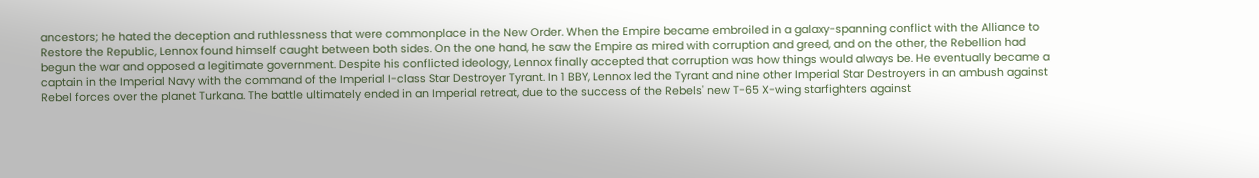ancestors; he hated the deception and ruthlessness that were commonplace in the New Order. When the Empire became embroiled in a galaxy-spanning conflict with the Alliance to Restore the Republic, Lennox found himself caught between both sides. On the one hand, he saw the Empire as mired with corruption and greed, and on the other, the Rebellion had begun the war and opposed a legitimate government. Despite his conflicted ideology, Lennox finally accepted that corruption was how things would always be. He eventually became a captain in the Imperial Navy with the command of the Imperial I-class Star Destroyer Tyrant. In 1 BBY, Lennox led the Tyrant and nine other Imperial Star Destroyers in an ambush against Rebel forces over the planet Turkana. The battle ultimately ended in an Imperial retreat, due to the success of the Rebels' new T-65 X-wing starfighters against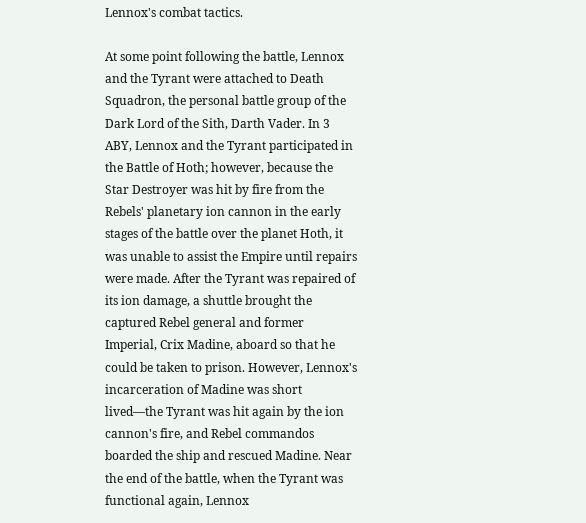Lennox's combat tactics.

At some point following the battle, Lennox and the Tyrant were attached to Death Squadron, the personal battle group of the Dark Lord of the Sith, Darth Vader. In 3 ABY, Lennox and the Tyrant participated in the Battle of Hoth; however, because the Star Destroyer was hit by fire from the Rebels' planetary ion cannon in the early stages of the battle over the planet Hoth, it was unable to assist the Empire until repairs were made. After the Tyrant was repaired of its ion damage, a shuttle brought the captured Rebel general and former Imperial, Crix Madine, aboard so that he could be taken to prison. However, Lennox's incarceration of Madine was short lived—the Tyrant was hit again by the ion cannon's fire, and Rebel commandos boarded the ship and rescued Madine. Near the end of the battle, when the Tyrant was functional again, Lennox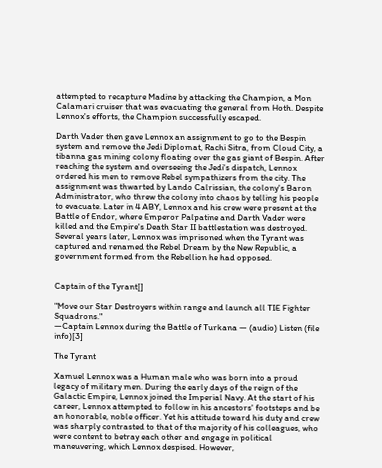attempted to recapture Madine by attacking the Champion, a Mon Calamari cruiser that was evacuating the general from Hoth. Despite Lennox's efforts, the Champion successfully escaped.

Darth Vader then gave Lennox an assignment to go to the Bespin system and remove the Jedi Diplomat, Rachi Sitra, from Cloud City, a tibanna gas mining colony floating over the gas giant of Bespin. After reaching the system and overseeing the Jedi's dispatch, Lennox ordered his men to remove Rebel sympathizers from the city. The assignment was thwarted by Lando Calrissian, the colony's Baron Administrator, who threw the colony into chaos by telling his people to evacuate. Later in 4 ABY, Lennox and his crew were present at the Battle of Endor, where Emperor Palpatine and Darth Vader were killed and the Empire's Death Star II battlestation was destroyed. Several years later, Lennox was imprisoned when the Tyrant was captured and renamed the Rebel Dream by the New Republic, a government formed from the Rebellion he had opposed.


Captain of the Tyrant[]

"Move our Star Destroyers within range and launch all TIE Fighter Squadrons."
―Captain Lennox during the Battle of Turkana — (audio) Listen (file info)[3]

The Tyrant

Xamuel Lennox was a Human male who was born into a proud legacy of military men. During the early days of the reign of the Galactic Empire, Lennox joined the Imperial Navy. At the start of his career, Lennox attempted to follow in his ancestors' footsteps and be an honorable, noble officer. Yet his attitude toward his duty and crew was sharply contrasted to that of the majority of his colleagues, who were content to betray each other and engage in political maneuvering, which Lennox despised. However,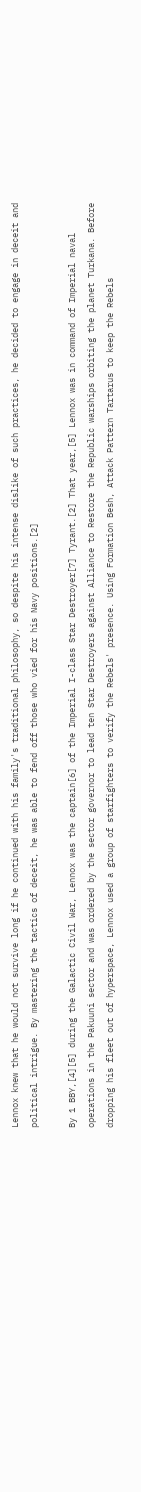Lennox knew that he would not survive long if he continued with his family's traditional philosophy, so despite his intense dislike of such practices, he decided to engage in deceit and political intrigue. By mastering the tactics of deceit, he was able to fend off those who vied for his Navy positions.[2]

By 1 BBY,[4][5] during the Galactic Civil War, Lennox was the captain[6] of the Imperial I-class Star Destroyer[7] Tyrant.[2] That year,[5] Lennox was in command of Imperial naval operations in the Pakuuni sector and was ordered by the sector governor to lead ten Star Destroyers against Alliance to Restore the Republic warships orbiting the planet Turkana. Before dropping his fleet out of hyperspace, Lennox used a group of starfighters to verify the Rebels' presence. Using Formation Besh, Attack Pattern Tartarus to keep the Rebels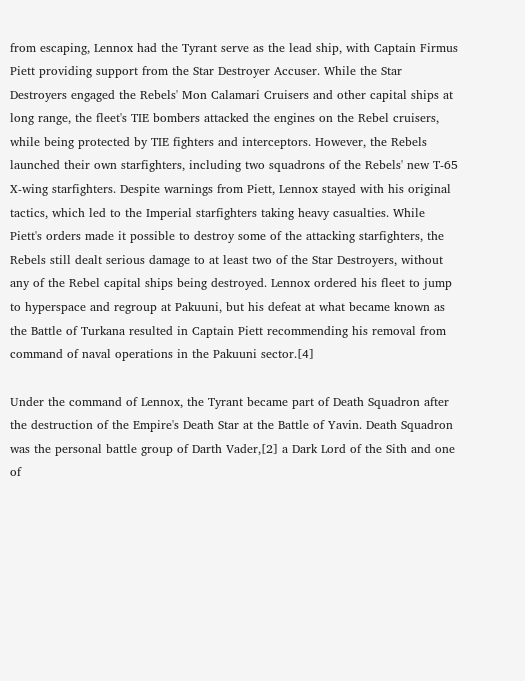from escaping, Lennox had the Tyrant serve as the lead ship, with Captain Firmus Piett providing support from the Star Destroyer Accuser. While the Star Destroyers engaged the Rebels' Mon Calamari Cruisers and other capital ships at long range, the fleet's TIE bombers attacked the engines on the Rebel cruisers, while being protected by TIE fighters and interceptors. However, the Rebels launched their own starfighters, including two squadrons of the Rebels' new T-65 X-wing starfighters. Despite warnings from Piett, Lennox stayed with his original tactics, which led to the Imperial starfighters taking heavy casualties. While Piett's orders made it possible to destroy some of the attacking starfighters, the Rebels still dealt serious damage to at least two of the Star Destroyers, without any of the Rebel capital ships being destroyed. Lennox ordered his fleet to jump to hyperspace and regroup at Pakuuni, but his defeat at what became known as the Battle of Turkana resulted in Captain Piett recommending his removal from command of naval operations in the Pakuuni sector.[4]

Under the command of Lennox, the Tyrant became part of Death Squadron after the destruction of the Empire's Death Star at the Battle of Yavin. Death Squadron was the personal battle group of Darth Vader,[2] a Dark Lord of the Sith and one of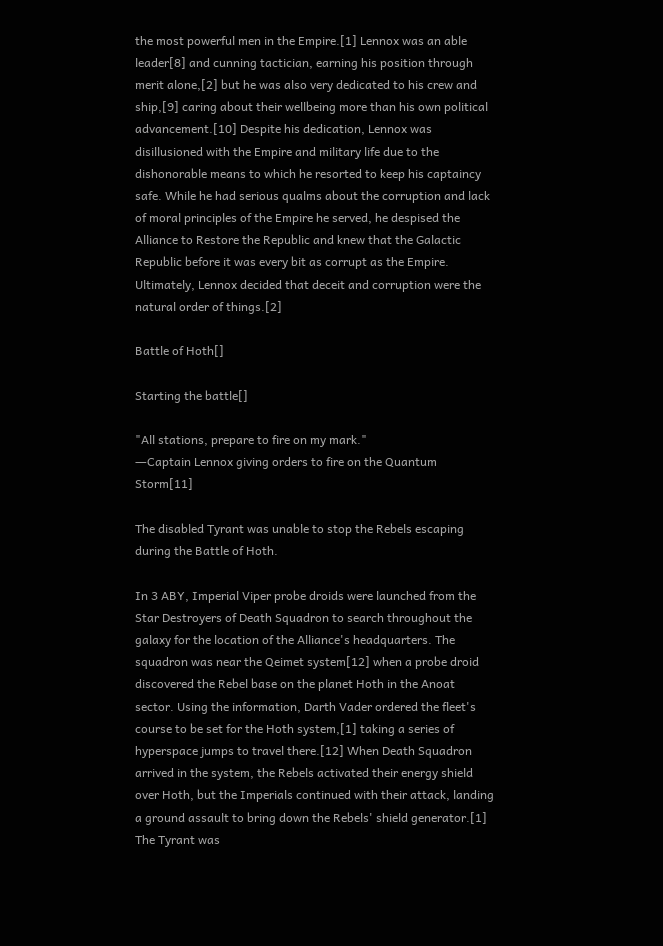the most powerful men in the Empire.[1] Lennox was an able leader[8] and cunning tactician, earning his position through merit alone,[2] but he was also very dedicated to his crew and ship,[9] caring about their wellbeing more than his own political advancement.[10] Despite his dedication, Lennox was disillusioned with the Empire and military life due to the dishonorable means to which he resorted to keep his captaincy safe. While he had serious qualms about the corruption and lack of moral principles of the Empire he served, he despised the Alliance to Restore the Republic and knew that the Galactic Republic before it was every bit as corrupt as the Empire. Ultimately, Lennox decided that deceit and corruption were the natural order of things.[2]

Battle of Hoth[]

Starting the battle[]

"All stations, prepare to fire on my mark."
―Captain Lennox giving orders to fire on the Quantum Storm[11]

The disabled Tyrant was unable to stop the Rebels escaping during the Battle of Hoth.

In 3 ABY, Imperial Viper probe droids were launched from the Star Destroyers of Death Squadron to search throughout the galaxy for the location of the Alliance's headquarters. The squadron was near the Qeimet system[12] when a probe droid discovered the Rebel base on the planet Hoth in the Anoat sector. Using the information, Darth Vader ordered the fleet's course to be set for the Hoth system,[1] taking a series of hyperspace jumps to travel there.[12] When Death Squadron arrived in the system, the Rebels activated their energy shield over Hoth, but the Imperials continued with their attack, landing a ground assault to bring down the Rebels' shield generator.[1] The Tyrant was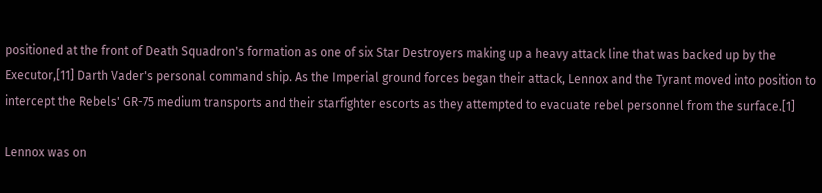positioned at the front of Death Squadron's formation as one of six Star Destroyers making up a heavy attack line that was backed up by the Executor,[11] Darth Vader's personal command ship. As the Imperial ground forces began their attack, Lennox and the Tyrant moved into position to intercept the Rebels' GR-75 medium transports and their starfighter escorts as they attempted to evacuate rebel personnel from the surface.[1]

Lennox was on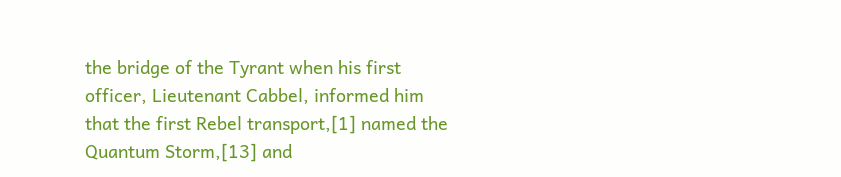the bridge of the Tyrant when his first officer, Lieutenant Cabbel, informed him that the first Rebel transport,[1] named the Quantum Storm,[13] and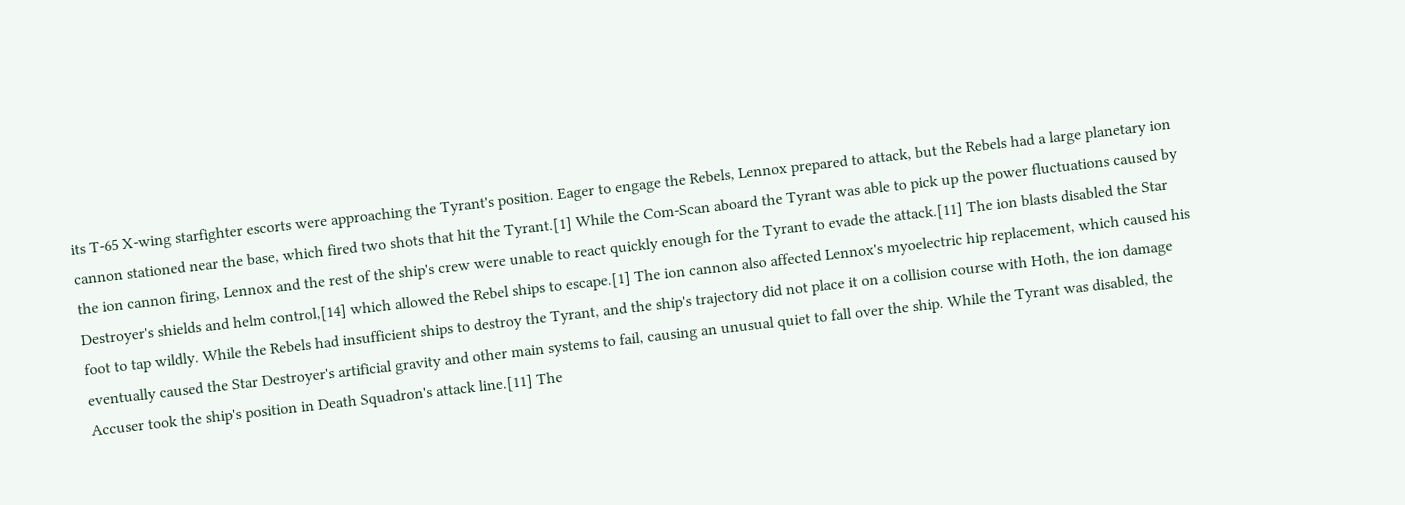its T-65 X-wing starfighter escorts were approaching the Tyrant's position. Eager to engage the Rebels, Lennox prepared to attack, but the Rebels had a large planetary ion cannon stationed near the base, which fired two shots that hit the Tyrant.[1] While the Com-Scan aboard the Tyrant was able to pick up the power fluctuations caused by the ion cannon firing, Lennox and the rest of the ship's crew were unable to react quickly enough for the Tyrant to evade the attack.[11] The ion blasts disabled the Star Destroyer's shields and helm control,[14] which allowed the Rebel ships to escape.[1] The ion cannon also affected Lennox's myoelectric hip replacement, which caused his foot to tap wildly. While the Rebels had insufficient ships to destroy the Tyrant, and the ship's trajectory did not place it on a collision course with Hoth, the ion damage eventually caused the Star Destroyer's artificial gravity and other main systems to fail, causing an unusual quiet to fall over the ship. While the Tyrant was disabled, the Accuser took the ship's position in Death Squadron's attack line.[11] The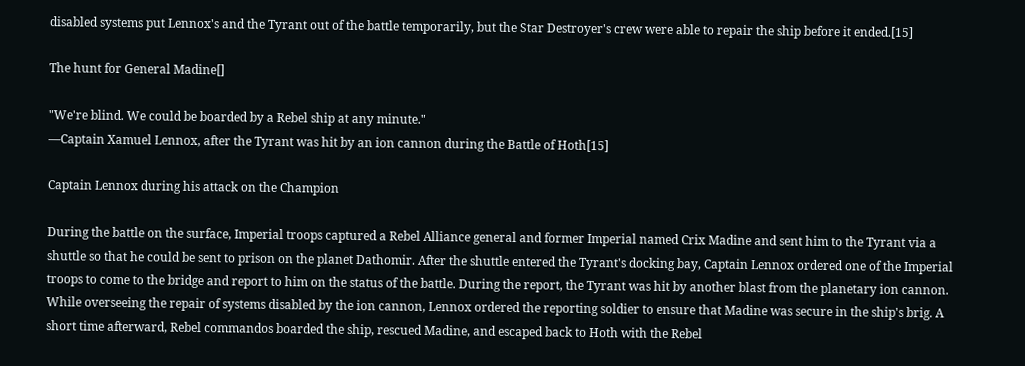disabled systems put Lennox's and the Tyrant out of the battle temporarily, but the Star Destroyer's crew were able to repair the ship before it ended.[15]

The hunt for General Madine[]

"We're blind. We could be boarded by a Rebel ship at any minute."
―Captain Xamuel Lennox, after the Tyrant was hit by an ion cannon during the Battle of Hoth[15]

Captain Lennox during his attack on the Champion

During the battle on the surface, Imperial troops captured a Rebel Alliance general and former Imperial named Crix Madine and sent him to the Tyrant via a shuttle so that he could be sent to prison on the planet Dathomir. After the shuttle entered the Tyrant's docking bay, Captain Lennox ordered one of the Imperial troops to come to the bridge and report to him on the status of the battle. During the report, the Tyrant was hit by another blast from the planetary ion cannon. While overseeing the repair of systems disabled by the ion cannon, Lennox ordered the reporting soldier to ensure that Madine was secure in the ship's brig. A short time afterward, Rebel commandos boarded the ship, rescued Madine, and escaped back to Hoth with the Rebel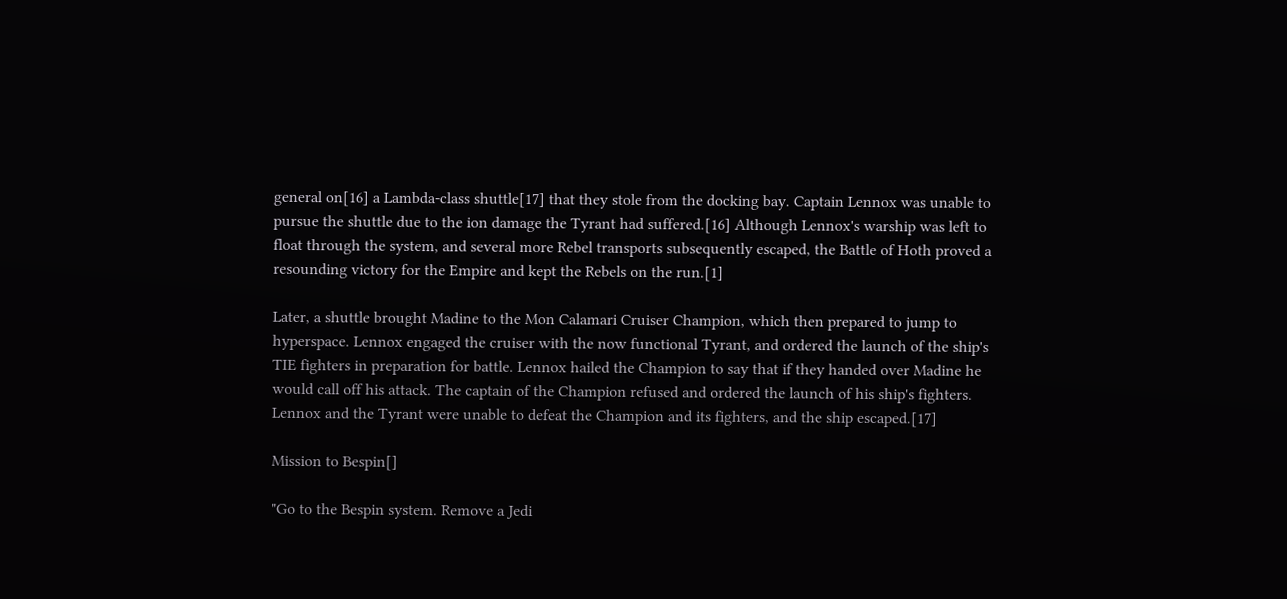general on[16] a Lambda-class shuttle[17] that they stole from the docking bay. Captain Lennox was unable to pursue the shuttle due to the ion damage the Tyrant had suffered.[16] Although Lennox's warship was left to float through the system, and several more Rebel transports subsequently escaped, the Battle of Hoth proved a resounding victory for the Empire and kept the Rebels on the run.[1]

Later, a shuttle brought Madine to the Mon Calamari Cruiser Champion, which then prepared to jump to hyperspace. Lennox engaged the cruiser with the now functional Tyrant, and ordered the launch of the ship's TIE fighters in preparation for battle. Lennox hailed the Champion to say that if they handed over Madine he would call off his attack. The captain of the Champion refused and ordered the launch of his ship's fighters. Lennox and the Tyrant were unable to defeat the Champion and its fighters, and the ship escaped.[17]

Mission to Bespin[]

"Go to the Bespin system. Remove a Jedi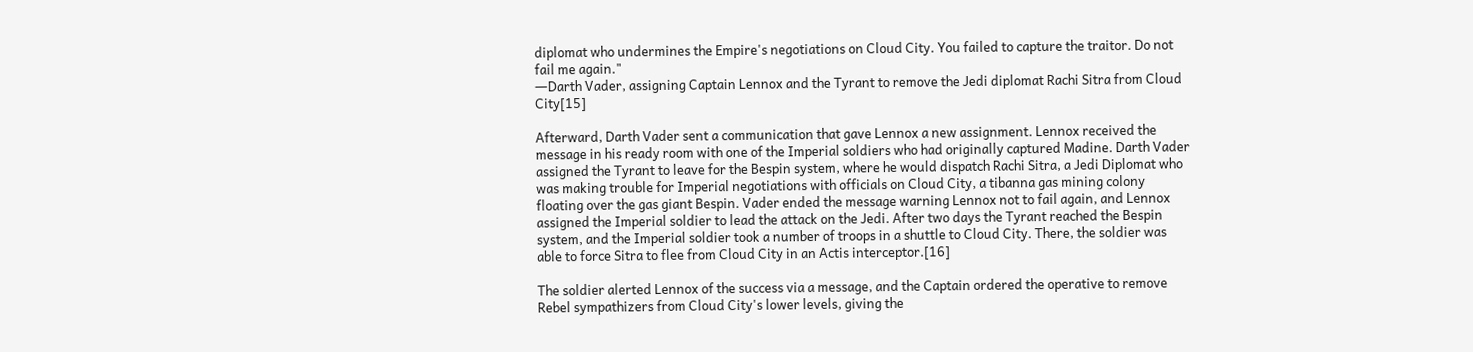diplomat who undermines the Empire's negotiations on Cloud City. You failed to capture the traitor. Do not fail me again."
―Darth Vader, assigning Captain Lennox and the Tyrant to remove the Jedi diplomat Rachi Sitra from Cloud City[15]

Afterward, Darth Vader sent a communication that gave Lennox a new assignment. Lennox received the message in his ready room with one of the Imperial soldiers who had originally captured Madine. Darth Vader assigned the Tyrant to leave for the Bespin system, where he would dispatch Rachi Sitra, a Jedi Diplomat who was making trouble for Imperial negotiations with officials on Cloud City, a tibanna gas mining colony floating over the gas giant Bespin. Vader ended the message warning Lennox not to fail again, and Lennox assigned the Imperial soldier to lead the attack on the Jedi. After two days the Tyrant reached the Bespin system, and the Imperial soldier took a number of troops in a shuttle to Cloud City. There, the soldier was able to force Sitra to flee from Cloud City in an Actis interceptor.[16]

The soldier alerted Lennox of the success via a message, and the Captain ordered the operative to remove Rebel sympathizers from Cloud City's lower levels, giving the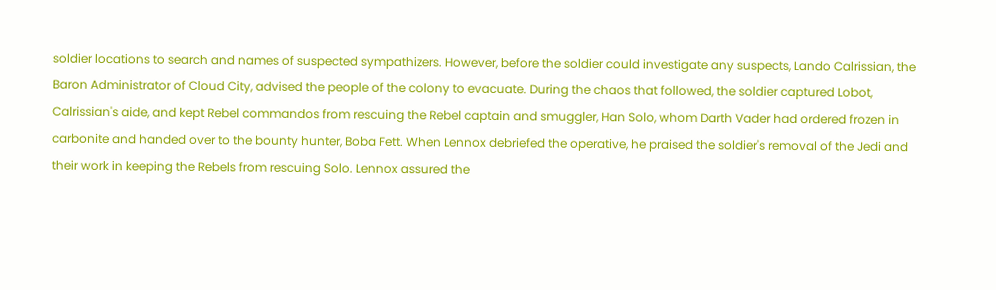soldier locations to search and names of suspected sympathizers. However, before the soldier could investigate any suspects, Lando Calrissian, the Baron Administrator of Cloud City, advised the people of the colony to evacuate. During the chaos that followed, the soldier captured Lobot, Calrissian's aide, and kept Rebel commandos from rescuing the Rebel captain and smuggler, Han Solo, whom Darth Vader had ordered frozen in carbonite and handed over to the bounty hunter, Boba Fett. When Lennox debriefed the operative, he praised the soldier's removal of the Jedi and their work in keeping the Rebels from rescuing Solo. Lennox assured the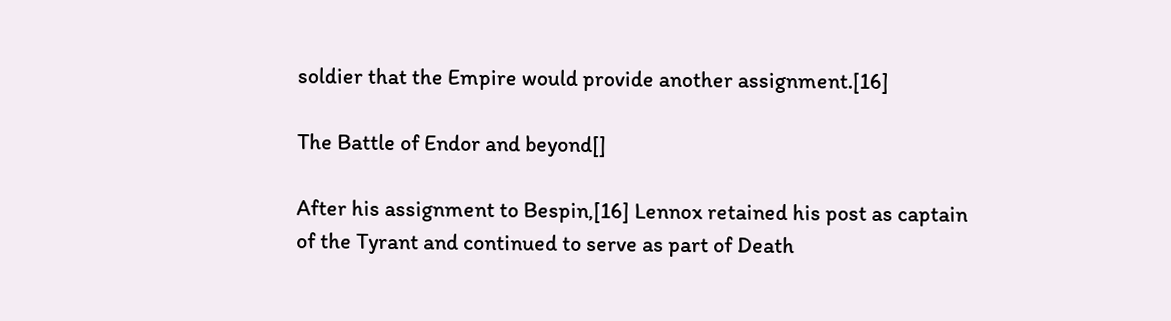soldier that the Empire would provide another assignment.[16]

The Battle of Endor and beyond[]

After his assignment to Bespin,[16] Lennox retained his post as captain of the Tyrant and continued to serve as part of Death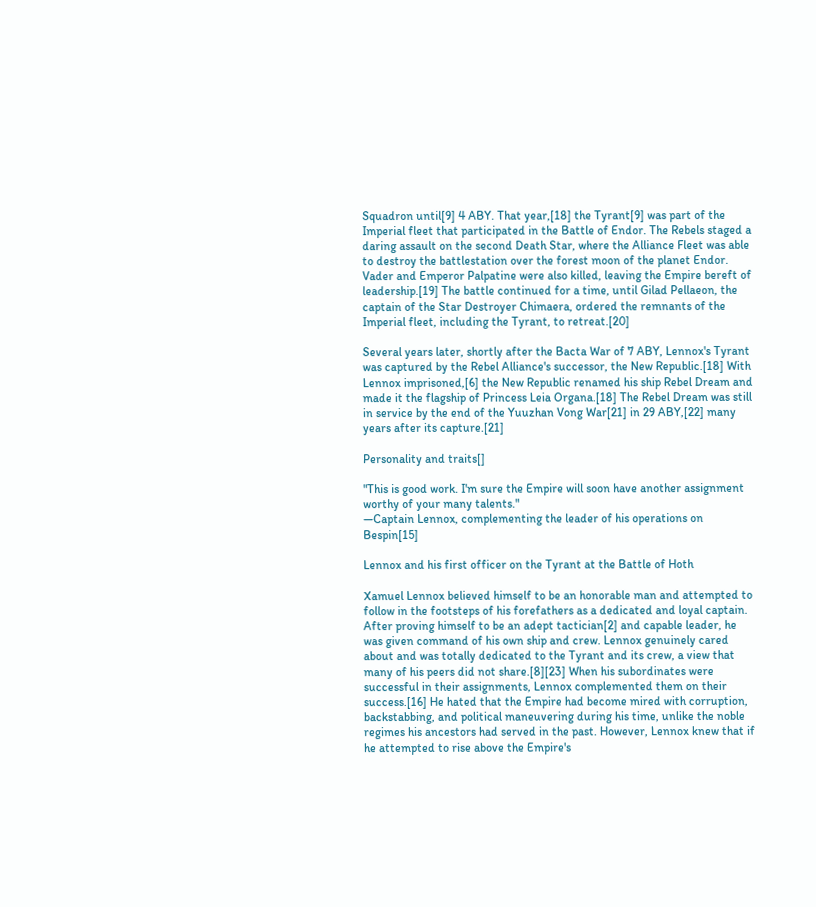Squadron until[9] 4 ABY. That year,[18] the Tyrant[9] was part of the Imperial fleet that participated in the Battle of Endor. The Rebels staged a daring assault on the second Death Star, where the Alliance Fleet was able to destroy the battlestation over the forest moon of the planet Endor. Vader and Emperor Palpatine were also killed, leaving the Empire bereft of leadership.[19] The battle continued for a time, until Gilad Pellaeon, the captain of the Star Destroyer Chimaera, ordered the remnants of the Imperial fleet, including the Tyrant, to retreat.[20]

Several years later, shortly after the Bacta War of 7 ABY, Lennox's Tyrant was captured by the Rebel Alliance's successor, the New Republic.[18] With Lennox imprisoned,[6] the New Republic renamed his ship Rebel Dream and made it the flagship of Princess Leia Organa.[18] The Rebel Dream was still in service by the end of the Yuuzhan Vong War[21] in 29 ABY,[22] many years after its capture.[21]

Personality and traits[]

"This is good work. I'm sure the Empire will soon have another assignment worthy of your many talents."
―Captain Lennox, complementing the leader of his operations on Bespin[15]

Lennox and his first officer on the Tyrant at the Battle of Hoth

Xamuel Lennox believed himself to be an honorable man and attempted to follow in the footsteps of his forefathers as a dedicated and loyal captain. After proving himself to be an adept tactician[2] and capable leader, he was given command of his own ship and crew. Lennox genuinely cared about and was totally dedicated to the Tyrant and its crew, a view that many of his peers did not share.[8][23] When his subordinates were successful in their assignments, Lennox complemented them on their success.[16] He hated that the Empire had become mired with corruption, backstabbing, and political maneuvering during his time, unlike the noble regimes his ancestors had served in the past. However, Lennox knew that if he attempted to rise above the Empire's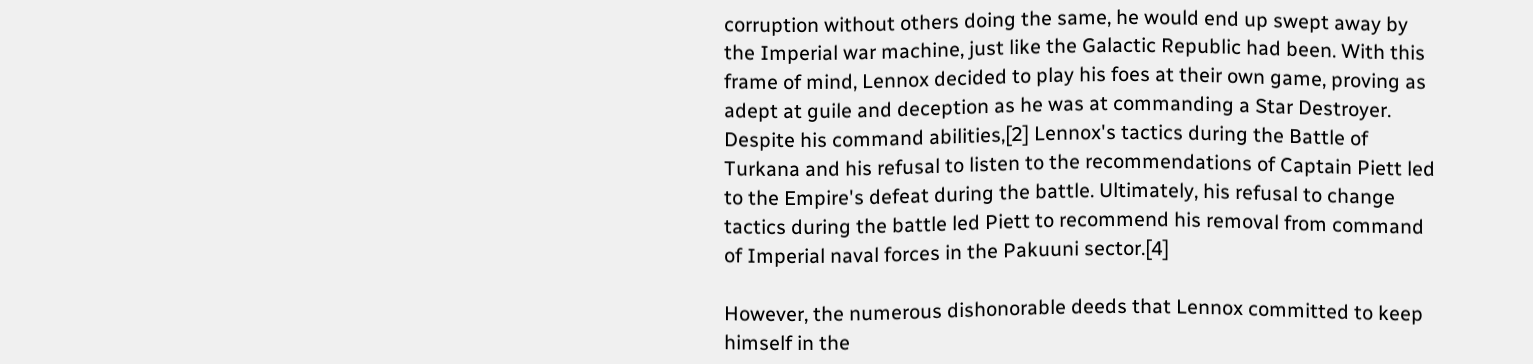corruption without others doing the same, he would end up swept away by the Imperial war machine, just like the Galactic Republic had been. With this frame of mind, Lennox decided to play his foes at their own game, proving as adept at guile and deception as he was at commanding a Star Destroyer. Despite his command abilities,[2] Lennox's tactics during the Battle of Turkana and his refusal to listen to the recommendations of Captain Piett led to the Empire's defeat during the battle. Ultimately, his refusal to change tactics during the battle led Piett to recommend his removal from command of Imperial naval forces in the Pakuuni sector.[4]

However, the numerous dishonorable deeds that Lennox committed to keep himself in the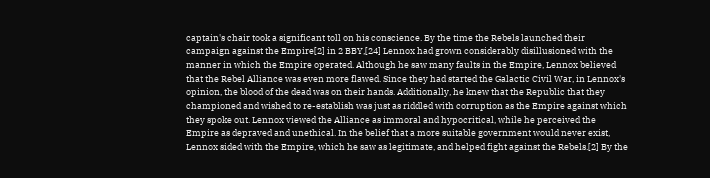captain's chair took a significant toll on his conscience. By the time the Rebels launched their campaign against the Empire[2] in 2 BBY,[24] Lennox had grown considerably disillusioned with the manner in which the Empire operated. Although he saw many faults in the Empire, Lennox believed that the Rebel Alliance was even more flawed. Since they had started the Galactic Civil War, in Lennox's opinion, the blood of the dead was on their hands. Additionally, he knew that the Republic that they championed and wished to re-establish was just as riddled with corruption as the Empire against which they spoke out. Lennox viewed the Alliance as immoral and hypocritical, while he perceived the Empire as depraved and unethical. In the belief that a more suitable government would never exist, Lennox sided with the Empire, which he saw as legitimate, and helped fight against the Rebels.[2] By the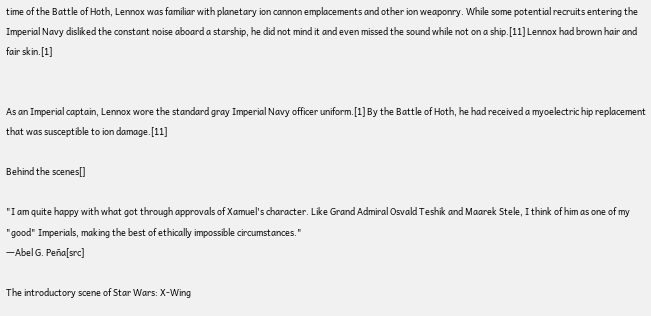time of the Battle of Hoth, Lennox was familiar with planetary ion cannon emplacements and other ion weaponry. While some potential recruits entering the Imperial Navy disliked the constant noise aboard a starship, he did not mind it and even missed the sound while not on a ship.[11] Lennox had brown hair and fair skin.[1]


As an Imperial captain, Lennox wore the standard gray Imperial Navy officer uniform.[1] By the Battle of Hoth, he had received a myoelectric hip replacement that was susceptible to ion damage.[11]

Behind the scenes[]

"I am quite happy with what got through approvals of Xamuel's character. Like Grand Admiral Osvald Teshik and Maarek Stele, I think of him as one of my "good" Imperials, making the best of ethically impossible circumstances."
―Abel G. Peña[src]

The introductory scene of Star Wars: X-Wing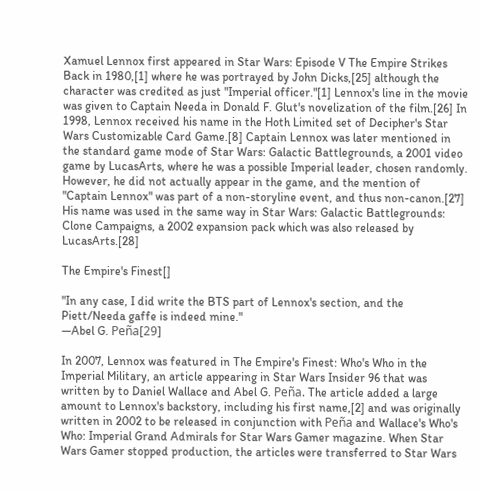Xamuel Lennox first appeared in Star Wars: Episode V The Empire Strikes Back in 1980,[1] where he was portrayed by John Dicks,[25] although the character was credited as just "Imperial officer."[1] Lennox's line in the movie was given to Captain Needa in Donald F. Glut's novelization of the film.[26] In 1998, Lennox received his name in the Hoth Limited set of Decipher's Star Wars Customizable Card Game.[8] Captain Lennox was later mentioned in the standard game mode of Star Wars: Galactic Battlegrounds, a 2001 video game by LucasArts, where he was a possible Imperial leader, chosen randomly. However, he did not actually appear in the game, and the mention of "Captain Lennox" was part of a non-storyline event, and thus non-canon.[27] His name was used in the same way in Star Wars: Galactic Battlegrounds: Clone Campaigns, a 2002 expansion pack which was also released by LucasArts.[28]

The Empire's Finest[]

"In any case, I did write the BTS part of Lennox's section, and the Piett/Needa gaffe is indeed mine."
―Abel G. Peña[29]

In 2007, Lennox was featured in The Empire's Finest: Who's Who in the Imperial Military, an article appearing in Star Wars Insider 96 that was written by to Daniel Wallace and Abel G. Peña. The article added a large amount to Lennox's backstory, including his first name,[2] and was originally written in 2002 to be released in conjunction with Peña and Wallace's Who's Who: Imperial Grand Admirals for Star Wars Gamer magazine. When Star Wars Gamer stopped production, the articles were transferred to Star Wars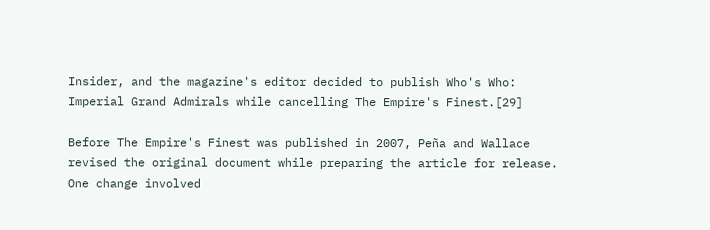Insider, and the magazine's editor decided to publish Who's Who: Imperial Grand Admirals while cancelling The Empire's Finest.[29]

Before The Empire's Finest was published in 2007, Peña and Wallace revised the original document while preparing the article for release. One change involved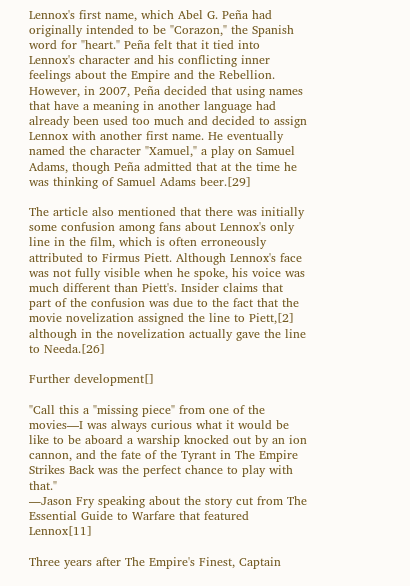Lennox's first name, which Abel G. Peña had originally intended to be "Corazon," the Spanish word for "heart." Peña felt that it tied into Lennox's character and his conflicting inner feelings about the Empire and the Rebellion. However, in 2007, Peña decided that using names that have a meaning in another language had already been used too much and decided to assign Lennox with another first name. He eventually named the character "Xamuel," a play on Samuel Adams, though Peña admitted that at the time he was thinking of Samuel Adams beer.[29]

The article also mentioned that there was initially some confusion among fans about Lennox's only line in the film, which is often erroneously attributed to Firmus Piett. Although Lennox's face was not fully visible when he spoke, his voice was much different than Piett's. Insider claims that part of the confusion was due to the fact that the movie novelization assigned the line to Piett,[2] although in the novelization actually gave the line to Needa.[26]

Further development[]

"Call this a "missing piece" from one of the movies—I was always curious what it would be like to be aboard a warship knocked out by an ion cannon, and the fate of the Tyrant in The Empire Strikes Back was the perfect chance to play with that."
―Jason Fry speaking about the story cut from The Essential Guide to Warfare that featured Lennox[11]

Three years after The Empire's Finest, Captain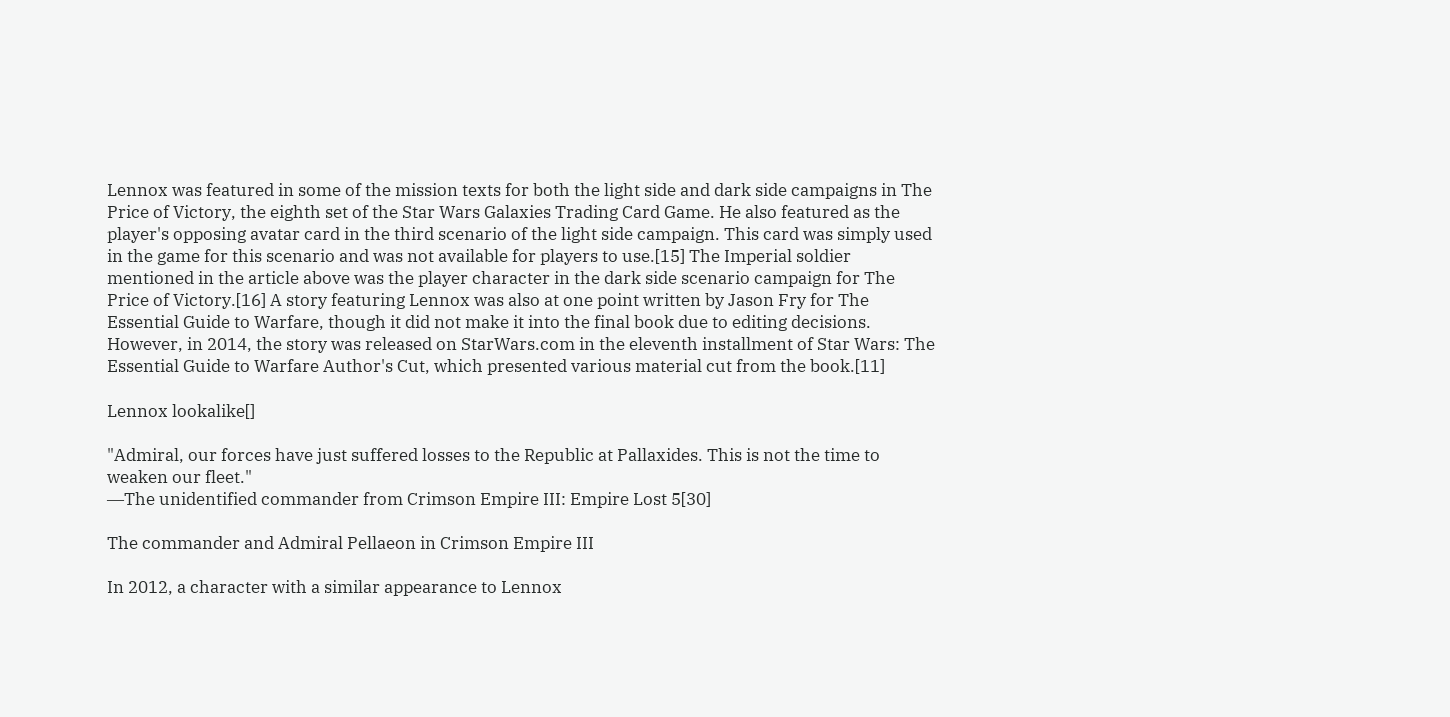Lennox was featured in some of the mission texts for both the light side and dark side campaigns in The Price of Victory, the eighth set of the Star Wars Galaxies Trading Card Game. He also featured as the player's opposing avatar card in the third scenario of the light side campaign. This card was simply used in the game for this scenario and was not available for players to use.[15] The Imperial soldier mentioned in the article above was the player character in the dark side scenario campaign for The Price of Victory.[16] A story featuring Lennox was also at one point written by Jason Fry for The Essential Guide to Warfare, though it did not make it into the final book due to editing decisions. However, in 2014, the story was released on StarWars.com in the eleventh installment of Star Wars: The Essential Guide to Warfare Author's Cut, which presented various material cut from the book.[11]

Lennox lookalike[]

"Admiral, our forces have just suffered losses to the Republic at Pallaxides. This is not the time to weaken our fleet."
―The unidentified commander from Crimson Empire III: Empire Lost 5[30]

The commander and Admiral Pellaeon in Crimson Empire III

In 2012, a character with a similar appearance to Lennox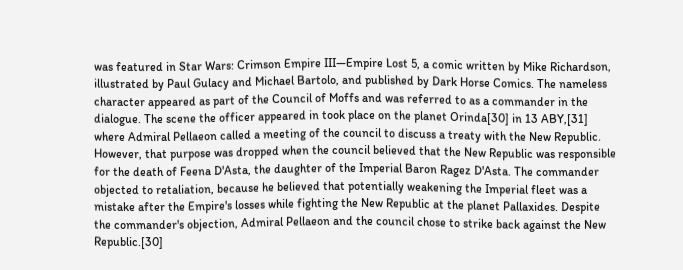was featured in Star Wars: Crimson Empire III—Empire Lost 5, a comic written by Mike Richardson, illustrated by Paul Gulacy and Michael Bartolo, and published by Dark Horse Comics. The nameless character appeared as part of the Council of Moffs and was referred to as a commander in the dialogue. The scene the officer appeared in took place on the planet Orinda[30] in 13 ABY,[31] where Admiral Pellaeon called a meeting of the council to discuss a treaty with the New Republic. However, that purpose was dropped when the council believed that the New Republic was responsible for the death of Feena D'Asta, the daughter of the Imperial Baron Ragez D'Asta. The commander objected to retaliation, because he believed that potentially weakening the Imperial fleet was a mistake after the Empire's losses while fighting the New Republic at the planet Pallaxides. Despite the commander's objection, Admiral Pellaeon and the council chose to strike back against the New Republic.[30]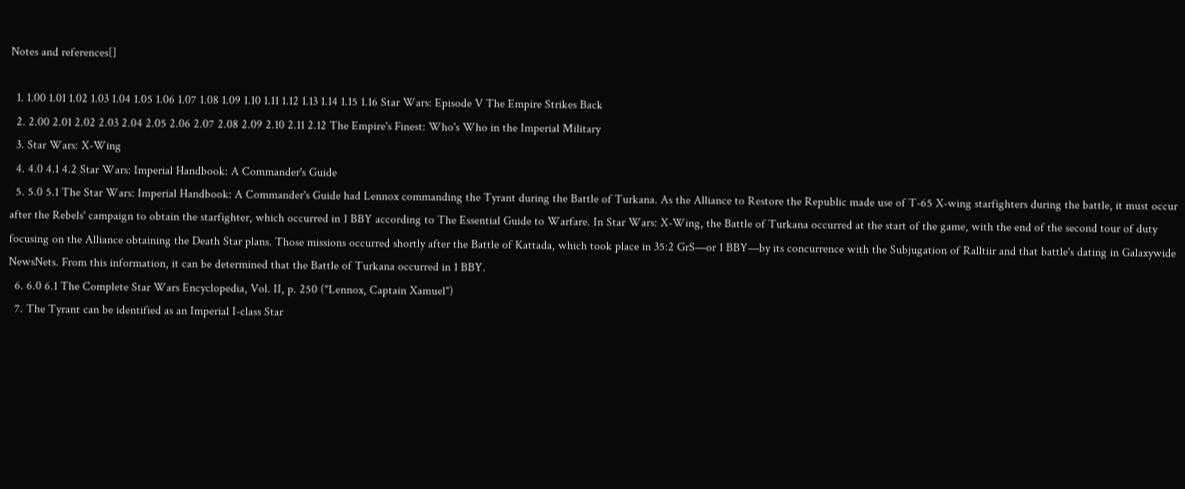Notes and references[]

  1. 1.00 1.01 1.02 1.03 1.04 1.05 1.06 1.07 1.08 1.09 1.10 1.11 1.12 1.13 1.14 1.15 1.16 Star Wars: Episode V The Empire Strikes Back
  2. 2.00 2.01 2.02 2.03 2.04 2.05 2.06 2.07 2.08 2.09 2.10 2.11 2.12 The Empire's Finest: Who's Who in the Imperial Military
  3. Star Wars: X-Wing
  4. 4.0 4.1 4.2 Star Wars: Imperial Handbook: A Commander's Guide
  5. 5.0 5.1 The Star Wars: Imperial Handbook: A Commander's Guide had Lennox commanding the Tyrant during the Battle of Turkana. As the Alliance to Restore the Republic made use of T-65 X-wing starfighters during the battle, it must occur after the Rebels' campaign to obtain the starfighter, which occurred in 1 BBY according to The Essential Guide to Warfare. In Star Wars: X-Wing, the Battle of Turkana occurred at the start of the game, with the end of the second tour of duty focusing on the Alliance obtaining the Death Star plans. Those missions occurred shortly after the Battle of Kattada, which took place in 35:2 GrS—or 1 BBY—by its concurrence with the Subjugation of Ralltiir and that battle's dating in Galaxywide NewsNets. From this information, it can be determined that the Battle of Turkana occurred in 1 BBY.
  6. 6.0 6.1 The Complete Star Wars Encyclopedia, Vol. II, p. 250 ("Lennox, Captain Xamuel")
  7. The Tyrant can be identified as an Imperial I-class Star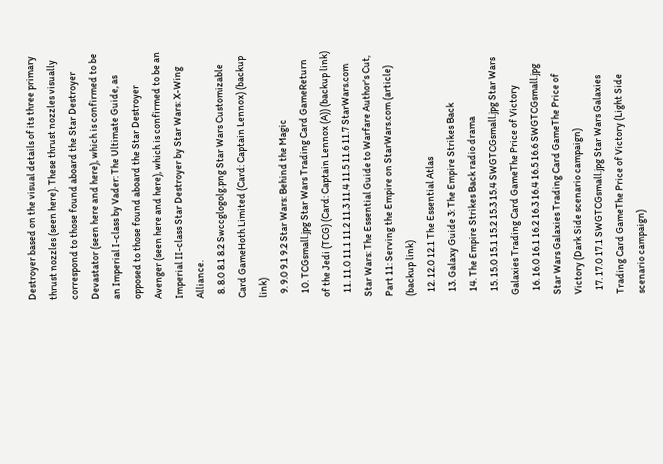Destroyer based on the visual details of its three primary thrust nozzles (seen here). These thrust nozzles visually correspond to those found aboard the Star Destroyer Devastator (seen here and here), which is confirmed to be an Imperial I-class by Vader: The Ultimate Guide, as opposed to those found aboard the Star Destroyer Avenger (seen here and here), which is confirmed to be an Imperial II-class Star Destroyer by Star Wars: X-Wing Alliance.
  8. 8.0 8.1 8.2 Swccglogolg.png Star Wars Customizable Card GameHoth Limited (Card: Captain Lennox) (backup link)
  9. 9.0 9.1 9.2 Star Wars: Behind the Magic
  10. TCGsmall.jpg Star Wars Trading Card GameReturn of the Jedi (TCG) (Card: Captain Lennox (A)) (backup link)
  11. 11.0 11.1 11.2 11.3 11.4 11.5 11.6 11.7 StarWars.com Star Wars: The Essential Guide to Warfare Author's Cut, Part 11: Serving the Empire on StarWars.com (article) (backup link)
  12. 12.0 12.1 The Essential Atlas
  13. Galaxy Guide 3: The Empire Strikes Back
  14. The Empire Strikes Back radio drama
  15. 15.0 15.1 15.2 15.3 15.4 SWGTCGsmall.jpg Star Wars Galaxies Trading Card GameThe Price of Victory
  16. 16.0 16.1 16.2 16.3 16.4 16.5 16.6 SWGTCGsmall.jpg Star Wars Galaxies Trading Card GameThe Price of Victory (Dark Side scenario campaign)
  17. 17.0 17.1 SWGTCGsmall.jpg Star Wars Galaxies Trading Card GameThe Price of Victory (Light Side scenario campaign)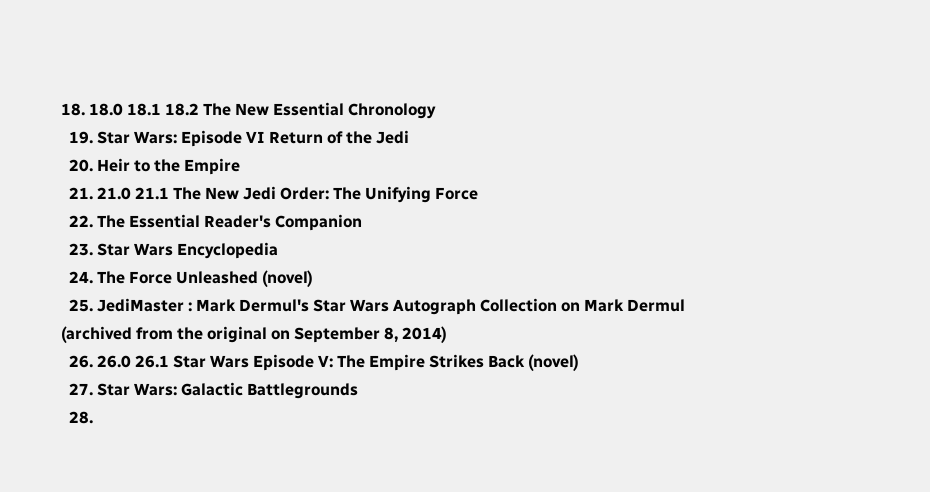18. 18.0 18.1 18.2 The New Essential Chronology
  19. Star Wars: Episode VI Return of the Jedi
  20. Heir to the Empire
  21. 21.0 21.1 The New Jedi Order: The Unifying Force
  22. The Essential Reader's Companion
  23. Star Wars Encyclopedia
  24. The Force Unleashed (novel)
  25. JediMaster : Mark Dermul's Star Wars Autograph Collection on Mark Dermul (archived from the original on September 8, 2014)
  26. 26.0 26.1 Star Wars Episode V: The Empire Strikes Back (novel)
  27. Star Wars: Galactic Battlegrounds
  28.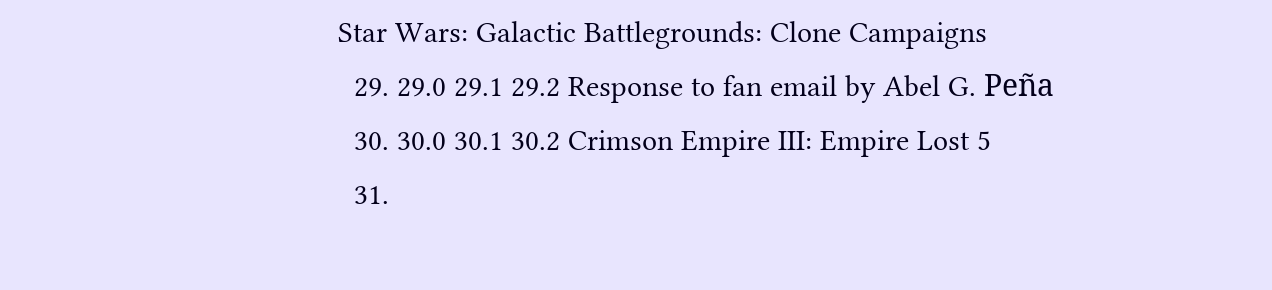Star Wars: Galactic Battlegrounds: Clone Campaigns
  29. 29.0 29.1 29.2 Response to fan email by Abel G. Peña
  30. 30.0 30.1 30.2 Crimson Empire III: Empire Lost 5
  31.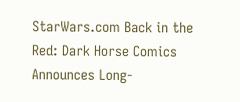StarWars.com Back in the Red: Dark Horse Comics Announces Long-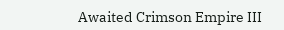Awaited Crimson Empire III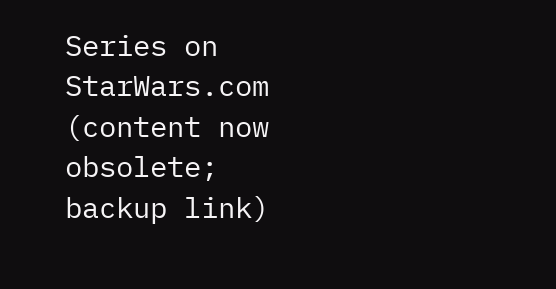Series on StarWars.com (content now obsolete; backup link)